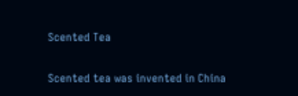Scented Tea

Scented tea was invented in China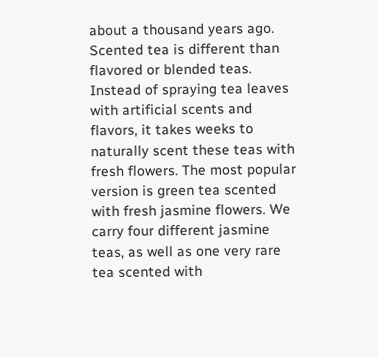about a thousand years ago. Scented tea is different than flavored or blended teas. Instead of spraying tea leaves with artificial scents and flavors, it takes weeks to naturally scent these teas with fresh flowers. The most popular version is green tea scented with fresh jasmine flowers. We carry four different jasmine teas, as well as one very rare tea scented with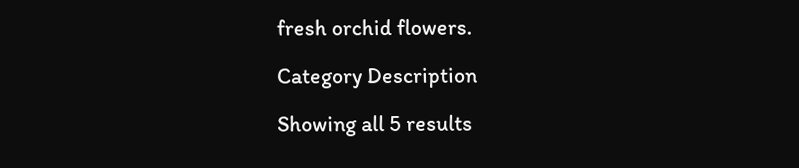fresh orchid flowers.

Category Description

Showing all 5 results